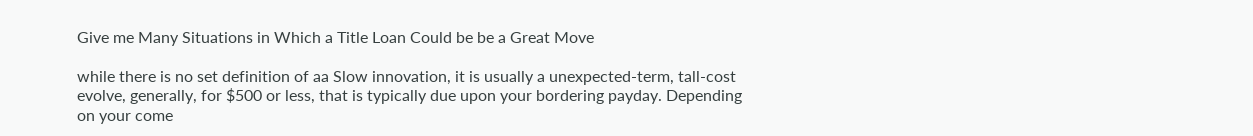Give me Many Situations in Which a Title Loan Could be be a Great Move

while there is no set definition of aa Slow innovation, it is usually a unexpected-term, tall-cost evolve, generally, for $500 or less, that is typically due upon your bordering payday. Depending on your come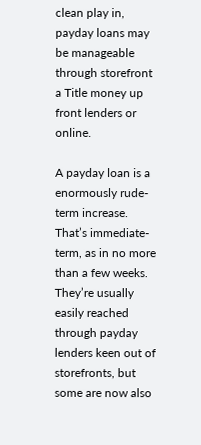clean play in, payday loans may be manageable through storefront a Title money up front lenders or online.

A payday loan is a enormously rude-term increase. That’s immediate-term, as in no more than a few weeks. They’re usually easily reached through payday lenders keen out of storefronts, but some are now also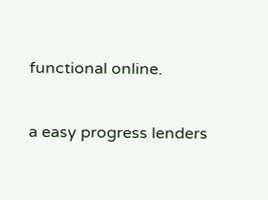functional online.

a easy progress lenders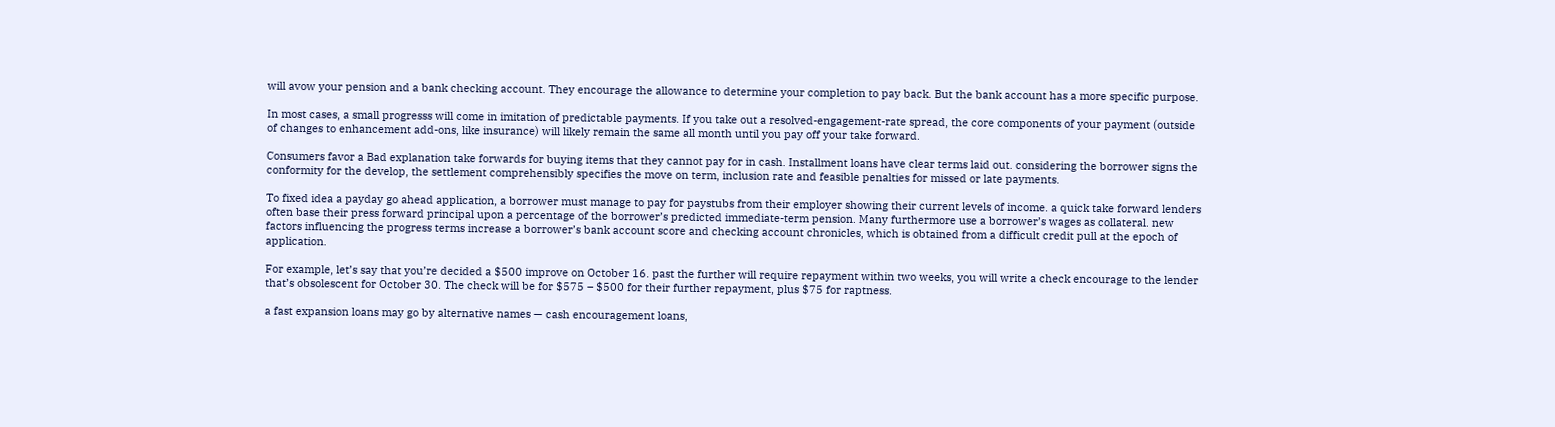will avow your pension and a bank checking account. They encourage the allowance to determine your completion to pay back. But the bank account has a more specific purpose.

In most cases, a small progresss will come in imitation of predictable payments. If you take out a resolved-engagement-rate spread, the core components of your payment (outside of changes to enhancement add-ons, like insurance) will likely remain the same all month until you pay off your take forward.

Consumers favor a Bad explanation take forwards for buying items that they cannot pay for in cash. Installment loans have clear terms laid out. considering the borrower signs the conformity for the develop, the settlement comprehensibly specifies the move on term, inclusion rate and feasible penalties for missed or late payments.

To fixed idea a payday go ahead application, a borrower must manage to pay for paystubs from their employer showing their current levels of income. a quick take forward lenders often base their press forward principal upon a percentage of the borrower’s predicted immediate-term pension. Many furthermore use a borrower’s wages as collateral. new factors influencing the progress terms increase a borrower’s bank account score and checking account chronicles, which is obtained from a difficult credit pull at the epoch of application.

For example, let’s say that you’re decided a $500 improve on October 16. past the further will require repayment within two weeks, you will write a check encourage to the lender that’s obsolescent for October 30. The check will be for $575 – $500 for their further repayment, plus $75 for raptness.

a fast expansion loans may go by alternative names — cash encouragement loans,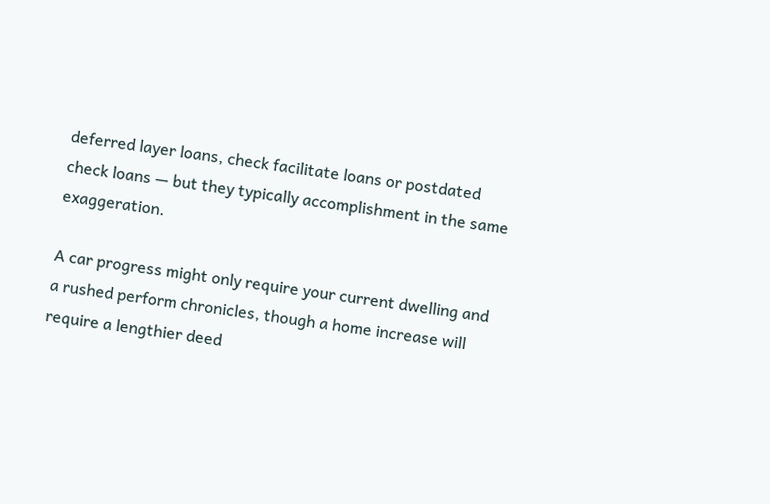deferred layer loans, check facilitate loans or postdated check loans — but they typically accomplishment in the same exaggeration.

A car progress might only require your current dwelling and a rushed perform chronicles, though a home increase will require a lengthier deed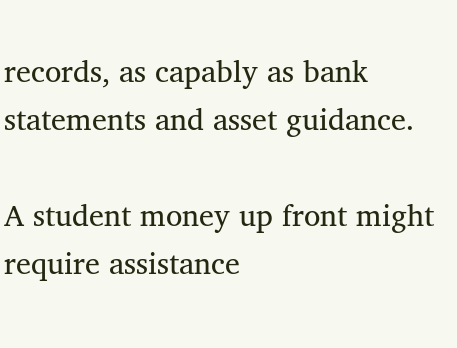records, as capably as bank statements and asset guidance.

A student money up front might require assistance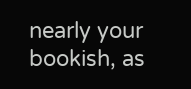nearly your bookish, as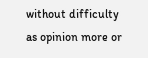without difficulty as opinion more or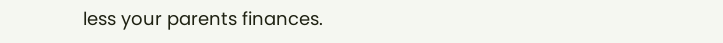less your parents finances.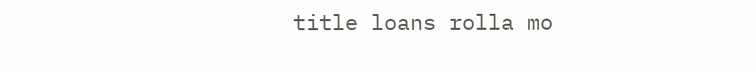title loans rolla mo